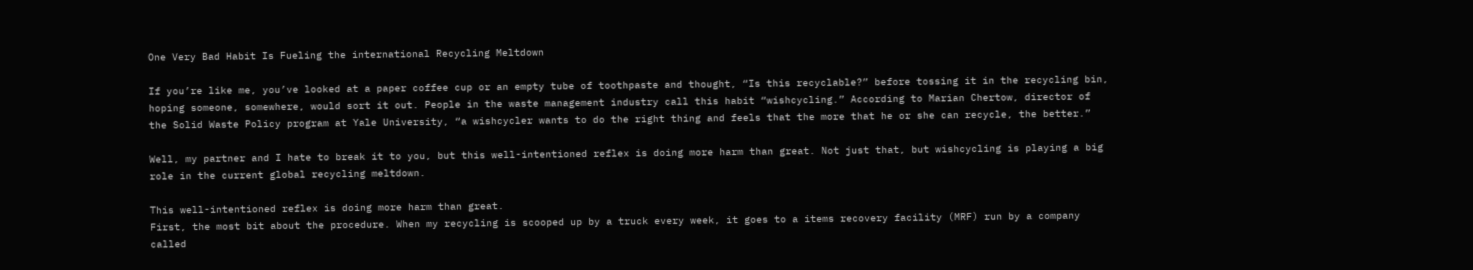One Very Bad Habit Is Fueling the international Recycling Meltdown

If you’re like me, you’ve looked at a paper coffee cup or an empty tube of toothpaste and thought, “Is this recyclable?” before tossing it in the recycling bin, hoping someone, somewhere, would sort it out. People in the waste management industry call this habit “wishcycling.” According to Marian Chertow, director of the Solid Waste Policy program at Yale University, “a wishcycler wants to do the right thing and feels that the more that he or she can recycle, the better.”

Well, my partner and I hate to break it to you, but this well-intentioned reflex is doing more harm than great. Not just that, but wishcycling is playing a big role in the current global recycling meltdown.

This well-intentioned reflex is doing more harm than great.
First, the most bit about the procedure. When my recycling is scooped up by a truck every week, it goes to a items recovery facility (MRF) run by a company called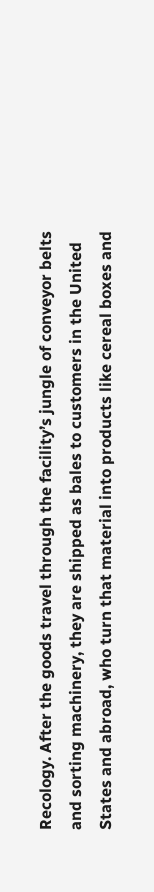Recology. After the goods travel through the facility’s jungle of conveyor belts and sorting machinery, they are shipped as bales to customers in the United States and abroad, who turn that material into products like cereal boxes and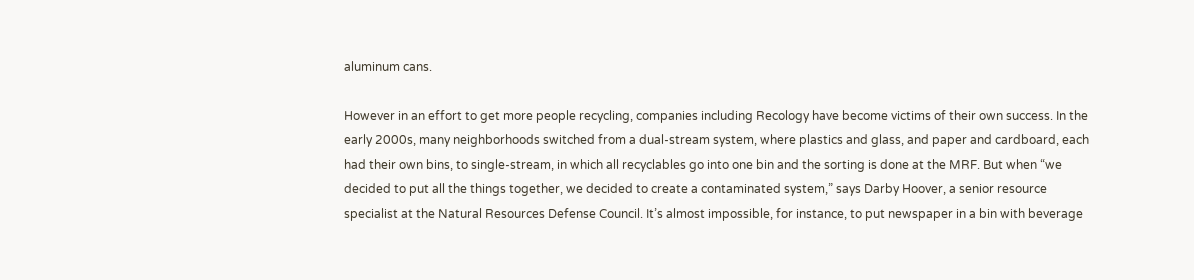aluminum cans.

However in an effort to get more people recycling, companies including Recology have become victims of their own success. In the early 2000s, many neighborhoods switched from a dual-stream system, where plastics and glass, and paper and cardboard, each had their own bins, to single-stream, in which all recyclables go into one bin and the sorting is done at the MRF. But when “we decided to put all the things together, we decided to create a contaminated system,” says Darby Hoover, a senior resource specialist at the Natural Resources Defense Council. It’s almost impossible, for instance, to put newspaper in a bin with beverage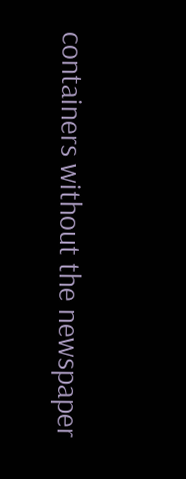containers without the newspaper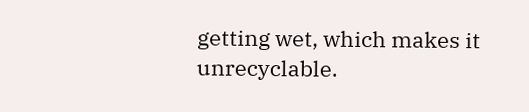getting wet, which makes it unrecyclable.